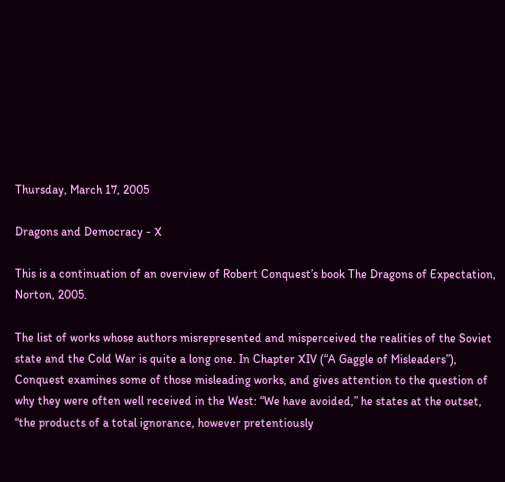Thursday, March 17, 2005

Dragons and Democracy - X

This is a continuation of an overview of Robert Conquest’s book The Dragons of Expectation, Norton, 2005.

The list of works whose authors misrepresented and misperceived the realities of the Soviet state and the Cold War is quite a long one. In Chapter XIV (“A Gaggle of Misleaders”), Conquest examines some of those misleading works, and gives attention to the question of why they were often well received in the West: “We have avoided,” he states at the outset, “the products of a total ignorance, however pretentiously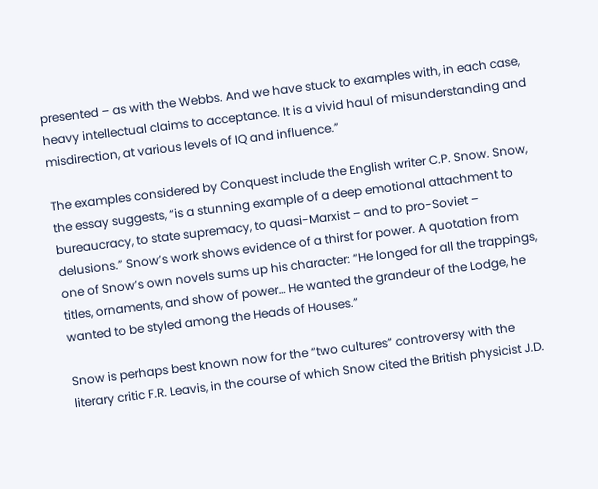presented – as with the Webbs. And we have stuck to examples with, in each case, heavy intellectual claims to acceptance. It is a vivid haul of misunderstanding and misdirection, at various levels of IQ and influence.”

The examples considered by Conquest include the English writer C.P. Snow. Snow, the essay suggests, “is a stunning example of a deep emotional attachment to bureaucracy, to state supremacy, to quasi-Marxist – and to pro-Soviet – delusions.” Snow’s work shows evidence of a thirst for power. A quotation from one of Snow’s own novels sums up his character: “He longed for all the trappings, titles, ornaments, and show of power… He wanted the grandeur of the Lodge, he wanted to be styled among the Heads of Houses.”

Snow is perhaps best known now for the “two cultures” controversy with the literary critic F.R. Leavis, in the course of which Snow cited the British physicist J.D.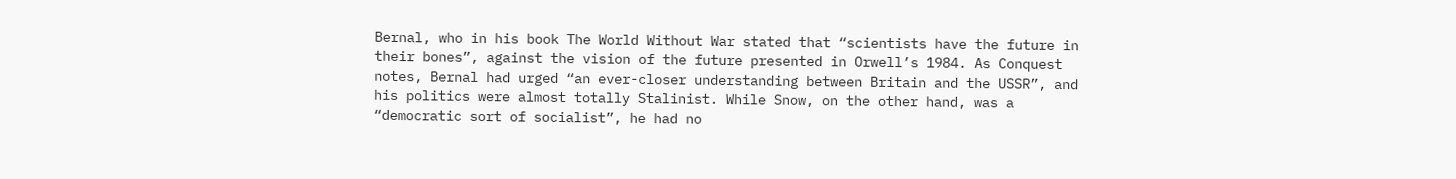Bernal, who in his book The World Without War stated that “scientists have the future in their bones”, against the vision of the future presented in Orwell’s 1984. As Conquest notes, Bernal had urged “an ever-closer understanding between Britain and the USSR”, and his politics were almost totally Stalinist. While Snow, on the other hand, was a “democratic sort of socialist”, he had no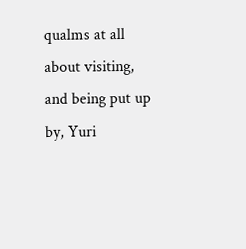qualms at all about visiting, and being put up by, Yuri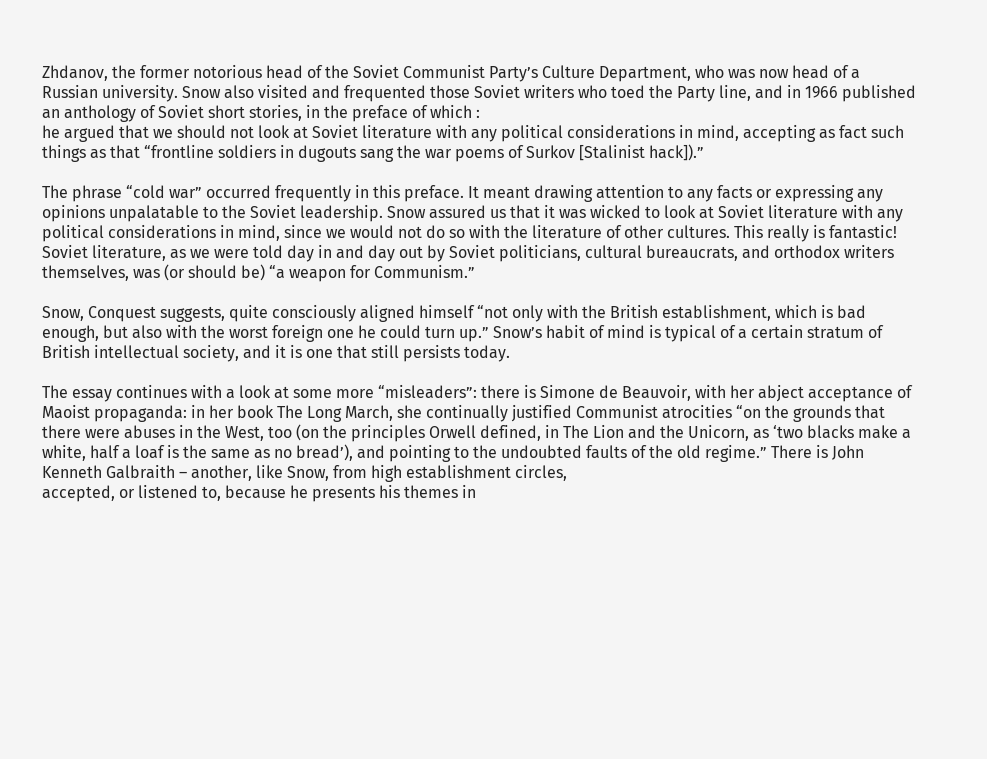Zhdanov, the former notorious head of the Soviet Communist Party’s Culture Department, who was now head of a Russian university. Snow also visited and frequented those Soviet writers who toed the Party line, and in 1966 published an anthology of Soviet short stories, in the preface of which :
he argued that we should not look at Soviet literature with any political considerations in mind, accepting as fact such things as that “frontline soldiers in dugouts sang the war poems of Surkov [Stalinist hack]).”

The phrase “cold war” occurred frequently in this preface. It meant drawing attention to any facts or expressing any opinions unpalatable to the Soviet leadership. Snow assured us that it was wicked to look at Soviet literature with any political considerations in mind, since we would not do so with the literature of other cultures. This really is fantastic! Soviet literature, as we were told day in and day out by Soviet politicians, cultural bureaucrats, and orthodox writers themselves, was (or should be) “a weapon for Communism.”

Snow, Conquest suggests, quite consciously aligned himself “not only with the British establishment, which is bad enough, but also with the worst foreign one he could turn up.” Snow’s habit of mind is typical of a certain stratum of British intellectual society, and it is one that still persists today.

The essay continues with a look at some more “misleaders”: there is Simone de Beauvoir, with her abject acceptance of Maoist propaganda: in her book The Long March, she continually justified Communist atrocities “on the grounds that there were abuses in the West, too (on the principles Orwell defined, in The Lion and the Unicorn, as ‘two blacks make a white, half a loaf is the same as no bread’), and pointing to the undoubted faults of the old regime.” There is John Kenneth Galbraith – another, like Snow, from high establishment circles,
accepted, or listened to, because he presents his themes in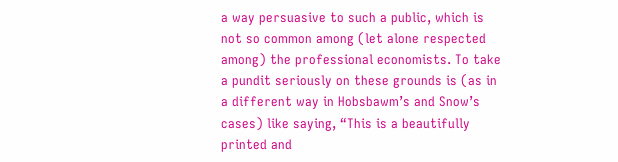a way persuasive to such a public, which is not so common among (let alone respected among) the professional economists. To take a pundit seriously on these grounds is (as in a different way in Hobsbawm’s and Snow’s cases) like saying, “This is a beautifully printed and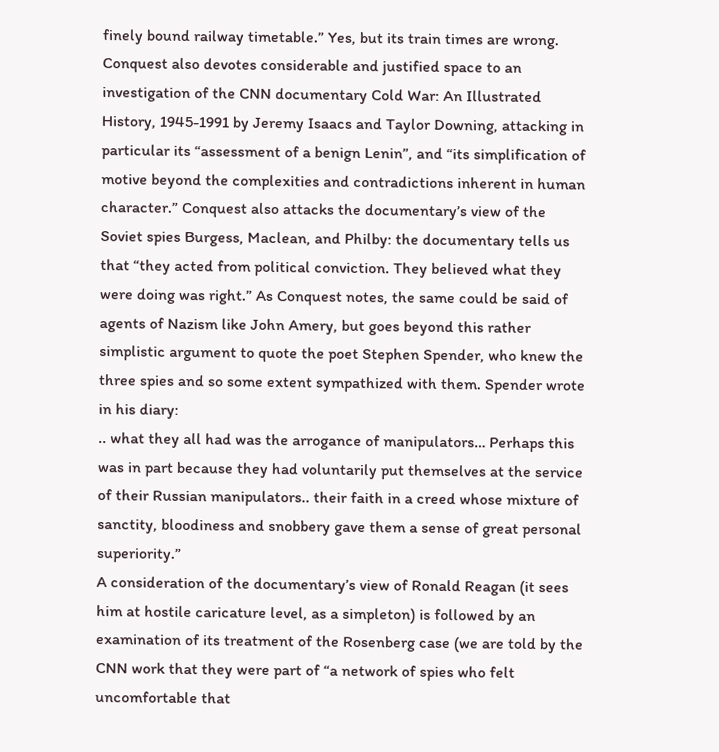finely bound railway timetable.” Yes, but its train times are wrong.
Conquest also devotes considerable and justified space to an investigation of the CNN documentary Cold War: An Illustrated History, 1945-1991 by Jeremy Isaacs and Taylor Downing, attacking in particular its “assessment of a benign Lenin”, and “its simplification of motive beyond the complexities and contradictions inherent in human character.” Conquest also attacks the documentary’s view of the Soviet spies Burgess, Maclean, and Philby: the documentary tells us that “they acted from political conviction. They believed what they were doing was right.” As Conquest notes, the same could be said of agents of Nazism like John Amery, but goes beyond this rather simplistic argument to quote the poet Stephen Spender, who knew the three spies and so some extent sympathized with them. Spender wrote in his diary:
.. what they all had was the arrogance of manipulators… Perhaps this was in part because they had voluntarily put themselves at the service of their Russian manipulators.. their faith in a creed whose mixture of sanctity, bloodiness and snobbery gave them a sense of great personal superiority.”
A consideration of the documentary’s view of Ronald Reagan (it sees him at hostile caricature level, as a simpleton) is followed by an examination of its treatment of the Rosenberg case (we are told by the CNN work that they were part of “a network of spies who felt uncomfortable that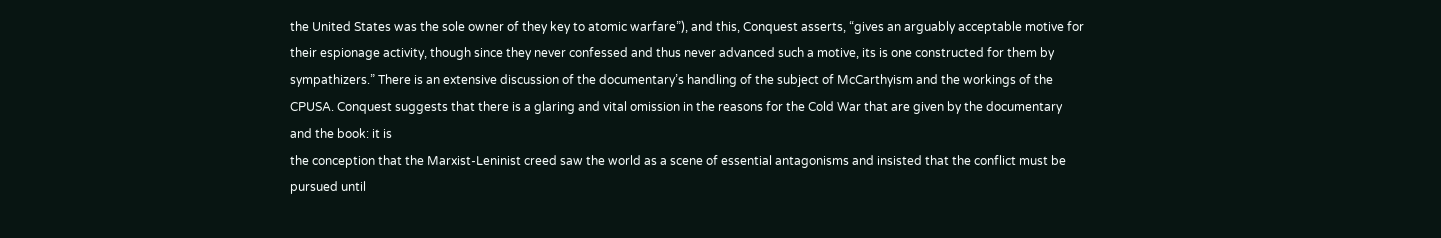the United States was the sole owner of they key to atomic warfare”), and this, Conquest asserts, “gives an arguably acceptable motive for their espionage activity, though since they never confessed and thus never advanced such a motive, its is one constructed for them by sympathizers.” There is an extensive discussion of the documentary’s handling of the subject of McCarthyism and the workings of the CPUSA. Conquest suggests that there is a glaring and vital omission in the reasons for the Cold War that are given by the documentary and the book: it is
the conception that the Marxist-Leninist creed saw the world as a scene of essential antagonisms and insisted that the conflict must be pursued until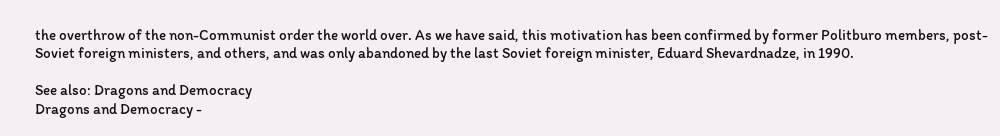the overthrow of the non-Communist order the world over. As we have said, this motivation has been confirmed by former Politburo members, post-Soviet foreign ministers, and others, and was only abandoned by the last Soviet foreign minister, Eduard Shevardnadze, in 1990.

See also: Dragons and Democracy
Dragons and Democracy -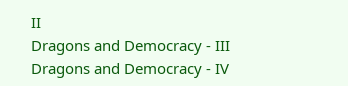II
Dragons and Democracy - III
Dragons and Democracy - IV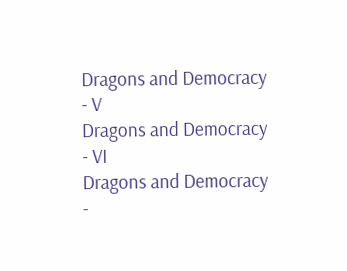Dragons and Democracy - V
Dragons and Democracy - VI
Dragons and Democracy -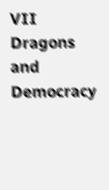VII
Dragons and Democracy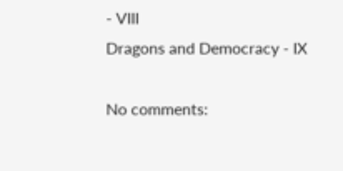- VIII
Dragons and Democracy - IX

No comments: